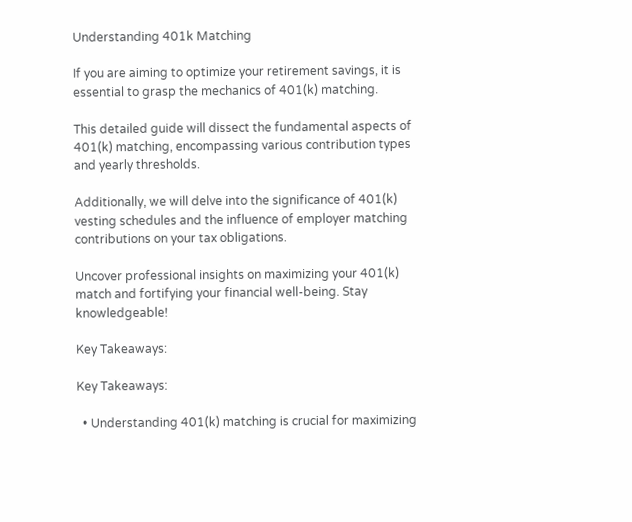Understanding 401k Matching

If you are aiming to optimize your retirement savings, it is essential to grasp the mechanics of 401(k) matching.

This detailed guide will dissect the fundamental aspects of 401(k) matching, encompassing various contribution types and yearly thresholds.

Additionally, we will delve into the significance of 401(k) vesting schedules and the influence of employer matching contributions on your tax obligations.

Uncover professional insights on maximizing your 401(k) match and fortifying your financial well-being. Stay knowledgeable!

Key Takeaways:

Key Takeaways:

  • Understanding 401(k) matching is crucial for maximizing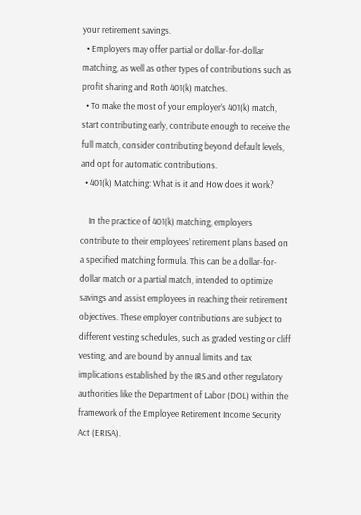your retirement savings.
  • Employers may offer partial or dollar-for-dollar matching, as well as other types of contributions such as profit sharing and Roth 401(k) matches.
  • To make the most of your employer’s 401(k) match, start contributing early, contribute enough to receive the full match, consider contributing beyond default levels, and opt for automatic contributions.
  • 401(k) Matching: What is it and How does it work?

    In the practice of 401(k) matching, employers contribute to their employees’ retirement plans based on a specified matching formula. This can be a dollar-for-dollar match or a partial match, intended to optimize savings and assist employees in reaching their retirement objectives. These employer contributions are subject to different vesting schedules, such as graded vesting or cliff vesting, and are bound by annual limits and tax implications established by the IRS and other regulatory authorities like the Department of Labor (DOL) within the framework of the Employee Retirement Income Security Act (ERISA).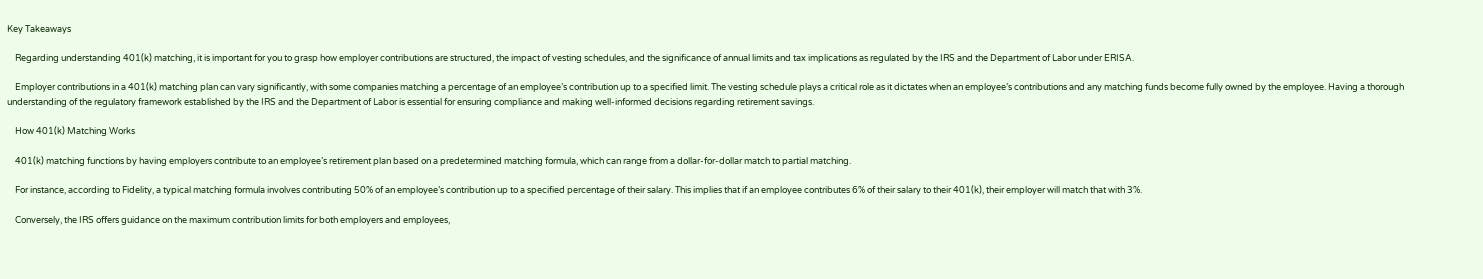Key Takeaways

    Regarding understanding 401(k) matching, it is important for you to grasp how employer contributions are structured, the impact of vesting schedules, and the significance of annual limits and tax implications as regulated by the IRS and the Department of Labor under ERISA.

    Employer contributions in a 401(k) matching plan can vary significantly, with some companies matching a percentage of an employee’s contribution up to a specified limit. The vesting schedule plays a critical role as it dictates when an employee’s contributions and any matching funds become fully owned by the employee. Having a thorough understanding of the regulatory framework established by the IRS and the Department of Labor is essential for ensuring compliance and making well-informed decisions regarding retirement savings.

    How 401(k) Matching Works

    401(k) matching functions by having employers contribute to an employee’s retirement plan based on a predetermined matching formula, which can range from a dollar-for-dollar match to partial matching.

    For instance, according to Fidelity, a typical matching formula involves contributing 50% of an employee’s contribution up to a specified percentage of their salary. This implies that if an employee contributes 6% of their salary to their 401(k), their employer will match that with 3%.

    Conversely, the IRS offers guidance on the maximum contribution limits for both employers and employees,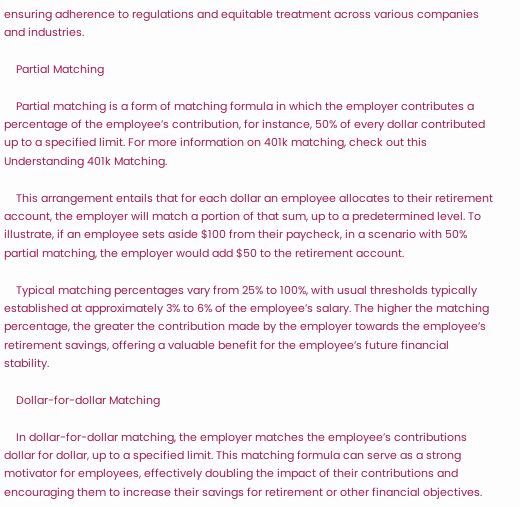ensuring adherence to regulations and equitable treatment across various companies and industries.

    Partial Matching

    Partial matching is a form of matching formula in which the employer contributes a percentage of the employee’s contribution, for instance, 50% of every dollar contributed up to a specified limit. For more information on 401k matching, check out this Understanding 401k Matching.

    This arrangement entails that for each dollar an employee allocates to their retirement account, the employer will match a portion of that sum, up to a predetermined level. To illustrate, if an employee sets aside $100 from their paycheck, in a scenario with 50% partial matching, the employer would add $50 to the retirement account.

    Typical matching percentages vary from 25% to 100%, with usual thresholds typically established at approximately 3% to 6% of the employee’s salary. The higher the matching percentage, the greater the contribution made by the employer towards the employee’s retirement savings, offering a valuable benefit for the employee’s future financial stability.

    Dollar-for-dollar Matching

    In dollar-for-dollar matching, the employer matches the employee’s contributions dollar for dollar, up to a specified limit. This matching formula can serve as a strong motivator for employees, effectively doubling the impact of their contributions and encouraging them to increase their savings for retirement or other financial objectives.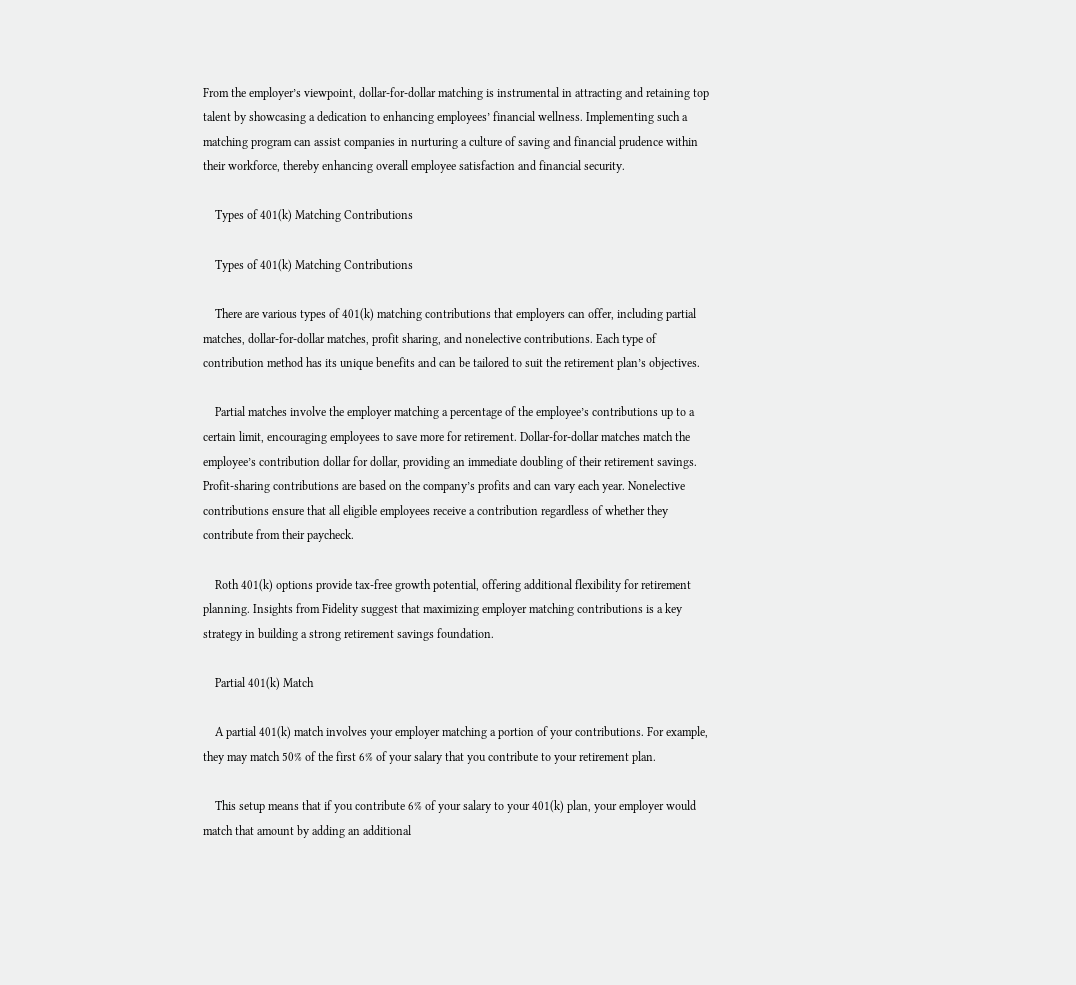From the employer’s viewpoint, dollar-for-dollar matching is instrumental in attracting and retaining top talent by showcasing a dedication to enhancing employees’ financial wellness. Implementing such a matching program can assist companies in nurturing a culture of saving and financial prudence within their workforce, thereby enhancing overall employee satisfaction and financial security.

    Types of 401(k) Matching Contributions

    Types of 401(k) Matching Contributions

    There are various types of 401(k) matching contributions that employers can offer, including partial matches, dollar-for-dollar matches, profit sharing, and nonelective contributions. Each type of contribution method has its unique benefits and can be tailored to suit the retirement plan’s objectives.

    Partial matches involve the employer matching a percentage of the employee’s contributions up to a certain limit, encouraging employees to save more for retirement. Dollar-for-dollar matches match the employee’s contribution dollar for dollar, providing an immediate doubling of their retirement savings. Profit-sharing contributions are based on the company’s profits and can vary each year. Nonelective contributions ensure that all eligible employees receive a contribution regardless of whether they contribute from their paycheck.

    Roth 401(k) options provide tax-free growth potential, offering additional flexibility for retirement planning. Insights from Fidelity suggest that maximizing employer matching contributions is a key strategy in building a strong retirement savings foundation.

    Partial 401(k) Match

    A partial 401(k) match involves your employer matching a portion of your contributions. For example, they may match 50% of the first 6% of your salary that you contribute to your retirement plan.

    This setup means that if you contribute 6% of your salary to your 401(k) plan, your employer would match that amount by adding an additional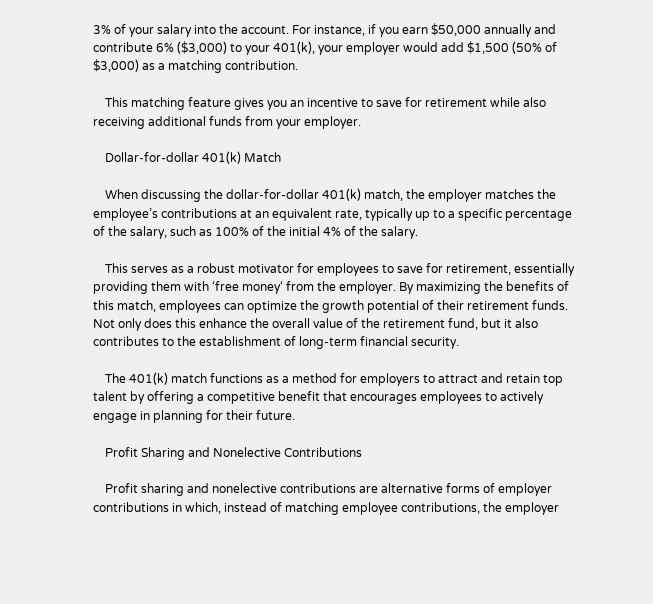3% of your salary into the account. For instance, if you earn $50,000 annually and contribute 6% ($3,000) to your 401(k), your employer would add $1,500 (50% of $3,000) as a matching contribution.

    This matching feature gives you an incentive to save for retirement while also receiving additional funds from your employer.

    Dollar-for-dollar 401(k) Match

    When discussing the dollar-for-dollar 401(k) match, the employer matches the employee’s contributions at an equivalent rate, typically up to a specific percentage of the salary, such as 100% of the initial 4% of the salary.

    This serves as a robust motivator for employees to save for retirement, essentially providing them with ‘free money‘ from the employer. By maximizing the benefits of this match, employees can optimize the growth potential of their retirement funds. Not only does this enhance the overall value of the retirement fund, but it also contributes to the establishment of long-term financial security.

    The 401(k) match functions as a method for employers to attract and retain top talent by offering a competitive benefit that encourages employees to actively engage in planning for their future.

    Profit Sharing and Nonelective Contributions

    Profit sharing and nonelective contributions are alternative forms of employer contributions in which, instead of matching employee contributions, the employer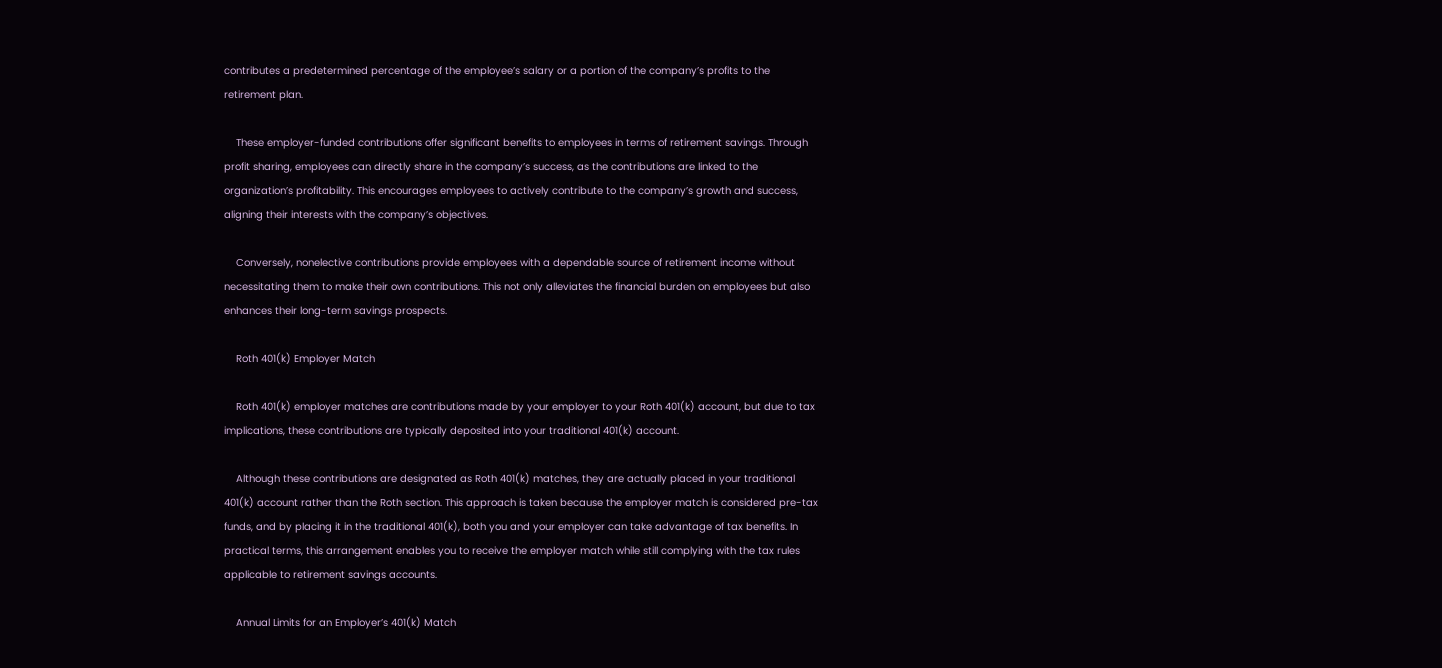contributes a predetermined percentage of the employee’s salary or a portion of the company’s profits to the retirement plan.

    These employer-funded contributions offer significant benefits to employees in terms of retirement savings. Through profit sharing, employees can directly share in the company’s success, as the contributions are linked to the organization’s profitability. This encourages employees to actively contribute to the company’s growth and success, aligning their interests with the company’s objectives.

    Conversely, nonelective contributions provide employees with a dependable source of retirement income without necessitating them to make their own contributions. This not only alleviates the financial burden on employees but also enhances their long-term savings prospects.

    Roth 401(k) Employer Match

    Roth 401(k) employer matches are contributions made by your employer to your Roth 401(k) account, but due to tax implications, these contributions are typically deposited into your traditional 401(k) account.

    Although these contributions are designated as Roth 401(k) matches, they are actually placed in your traditional 401(k) account rather than the Roth section. This approach is taken because the employer match is considered pre-tax funds, and by placing it in the traditional 401(k), both you and your employer can take advantage of tax benefits. In practical terms, this arrangement enables you to receive the employer match while still complying with the tax rules applicable to retirement savings accounts.

    Annual Limits for an Employer’s 401(k) Match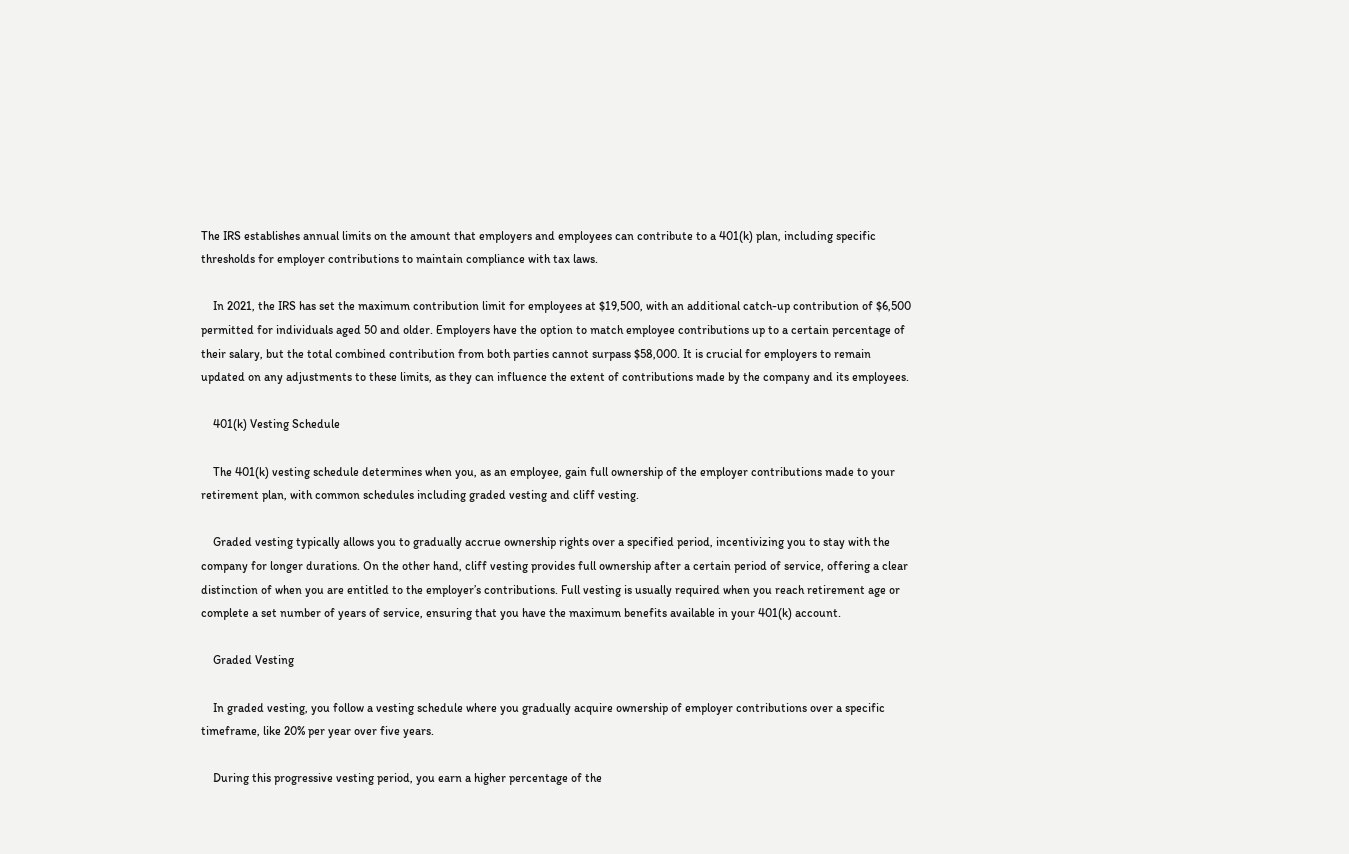The IRS establishes annual limits on the amount that employers and employees can contribute to a 401(k) plan, including specific thresholds for employer contributions to maintain compliance with tax laws.

    In 2021, the IRS has set the maximum contribution limit for employees at $19,500, with an additional catch-up contribution of $6,500 permitted for individuals aged 50 and older. Employers have the option to match employee contributions up to a certain percentage of their salary, but the total combined contribution from both parties cannot surpass $58,000. It is crucial for employers to remain updated on any adjustments to these limits, as they can influence the extent of contributions made by the company and its employees.

    401(k) Vesting Schedule

    The 401(k) vesting schedule determines when you, as an employee, gain full ownership of the employer contributions made to your retirement plan, with common schedules including graded vesting and cliff vesting.

    Graded vesting typically allows you to gradually accrue ownership rights over a specified period, incentivizing you to stay with the company for longer durations. On the other hand, cliff vesting provides full ownership after a certain period of service, offering a clear distinction of when you are entitled to the employer’s contributions. Full vesting is usually required when you reach retirement age or complete a set number of years of service, ensuring that you have the maximum benefits available in your 401(k) account.

    Graded Vesting

    In graded vesting, you follow a vesting schedule where you gradually acquire ownership of employer contributions over a specific timeframe, like 20% per year over five years.

    During this progressive vesting period, you earn a higher percentage of the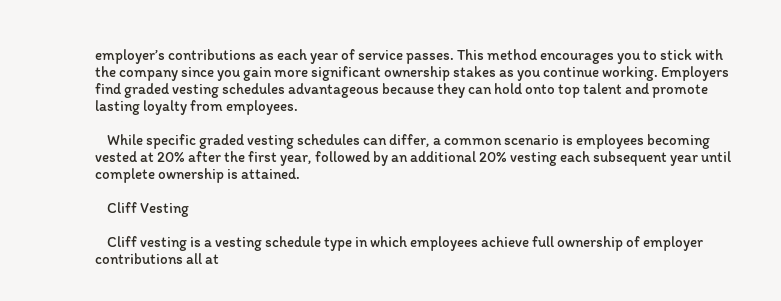employer’s contributions as each year of service passes. This method encourages you to stick with the company since you gain more significant ownership stakes as you continue working. Employers find graded vesting schedules advantageous because they can hold onto top talent and promote lasting loyalty from employees.

    While specific graded vesting schedules can differ, a common scenario is employees becoming vested at 20% after the first year, followed by an additional 20% vesting each subsequent year until complete ownership is attained.

    Cliff Vesting

    Cliff vesting is a vesting schedule type in which employees achieve full ownership of employer contributions all at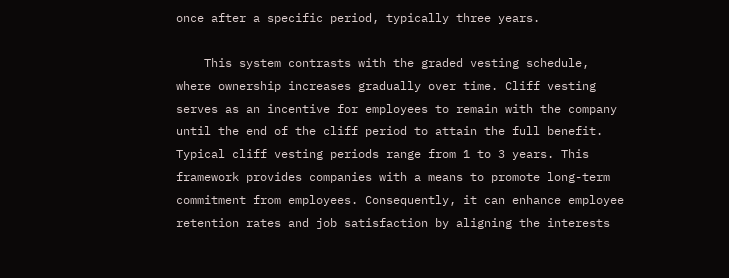once after a specific period, typically three years.

    This system contrasts with the graded vesting schedule, where ownership increases gradually over time. Cliff vesting serves as an incentive for employees to remain with the company until the end of the cliff period to attain the full benefit. Typical cliff vesting periods range from 1 to 3 years. This framework provides companies with a means to promote long-term commitment from employees. Consequently, it can enhance employee retention rates and job satisfaction by aligning the interests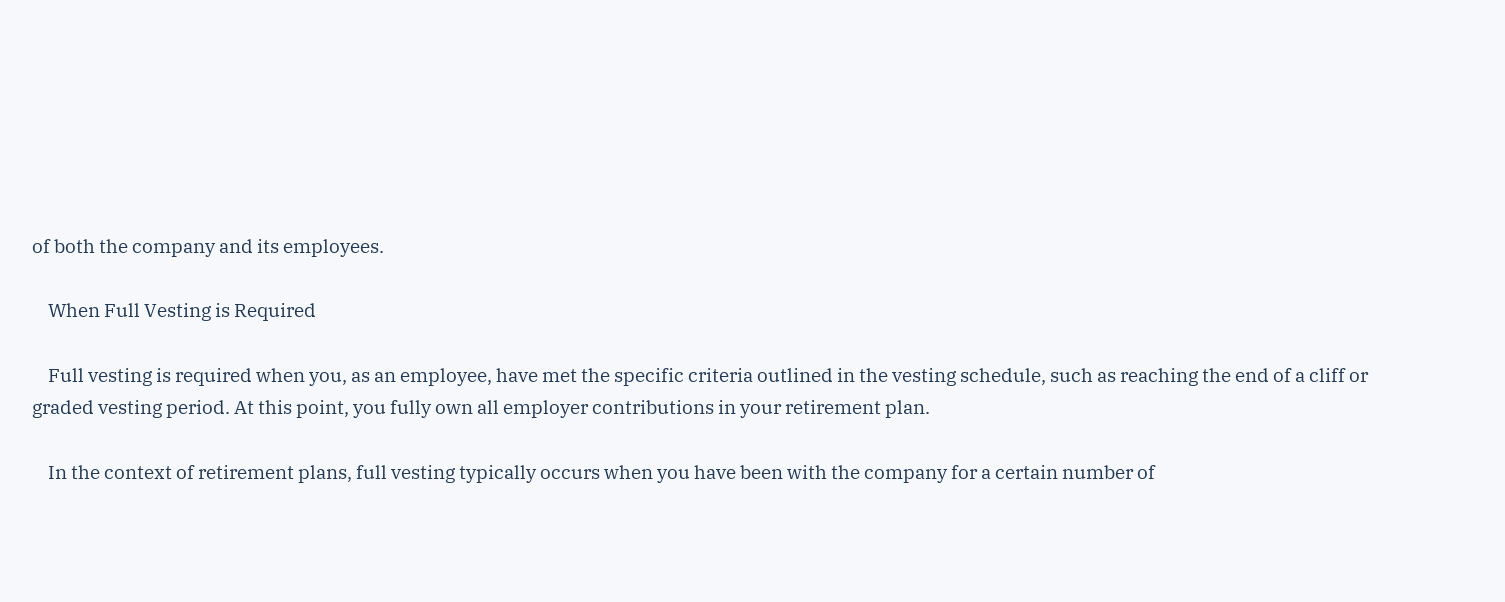of both the company and its employees.

    When Full Vesting is Required

    Full vesting is required when you, as an employee, have met the specific criteria outlined in the vesting schedule, such as reaching the end of a cliff or graded vesting period. At this point, you fully own all employer contributions in your retirement plan.

    In the context of retirement plans, full vesting typically occurs when you have been with the company for a certain number of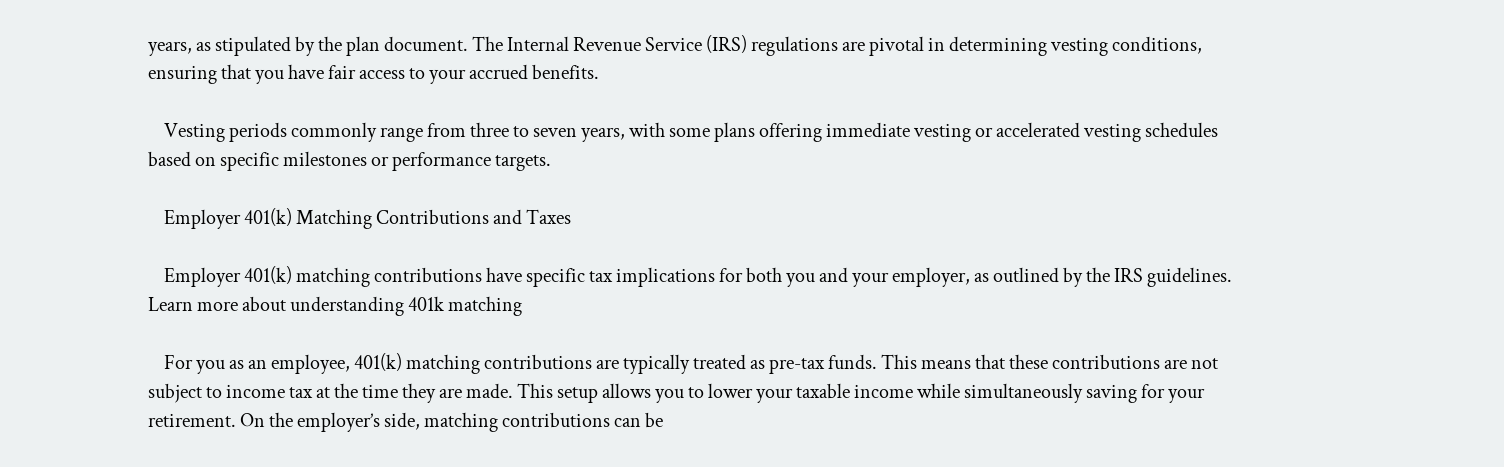years, as stipulated by the plan document. The Internal Revenue Service (IRS) regulations are pivotal in determining vesting conditions, ensuring that you have fair access to your accrued benefits.

    Vesting periods commonly range from three to seven years, with some plans offering immediate vesting or accelerated vesting schedules based on specific milestones or performance targets.

    Employer 401(k) Matching Contributions and Taxes

    Employer 401(k) matching contributions have specific tax implications for both you and your employer, as outlined by the IRS guidelines. Learn more about understanding 401k matching

    For you as an employee, 401(k) matching contributions are typically treated as pre-tax funds. This means that these contributions are not subject to income tax at the time they are made. This setup allows you to lower your taxable income while simultaneously saving for your retirement. On the employer’s side, matching contributions can be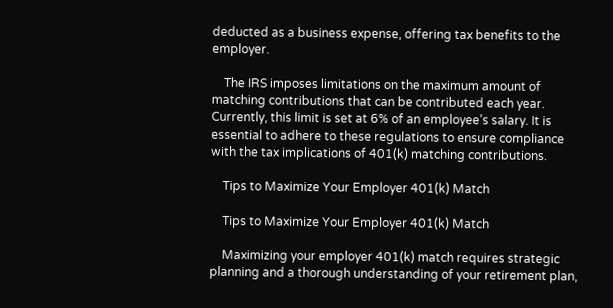deducted as a business expense, offering tax benefits to the employer.

    The IRS imposes limitations on the maximum amount of matching contributions that can be contributed each year. Currently, this limit is set at 6% of an employee’s salary. It is essential to adhere to these regulations to ensure compliance with the tax implications of 401(k) matching contributions.

    Tips to Maximize Your Employer 401(k) Match

    Tips to Maximize Your Employer 401(k) Match

    Maximizing your employer 401(k) match requires strategic planning and a thorough understanding of your retirement plan,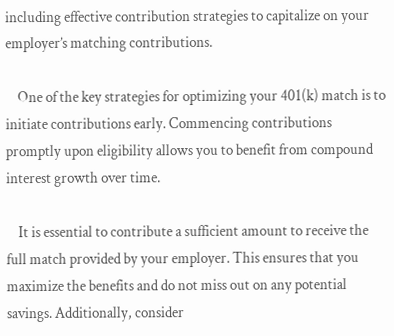including effective contribution strategies to capitalize on your employer’s matching contributions.

    One of the key strategies for optimizing your 401(k) match is to initiate contributions early. Commencing contributions promptly upon eligibility allows you to benefit from compound interest growth over time.

    It is essential to contribute a sufficient amount to receive the full match provided by your employer. This ensures that you maximize the benefits and do not miss out on any potential savings. Additionally, consider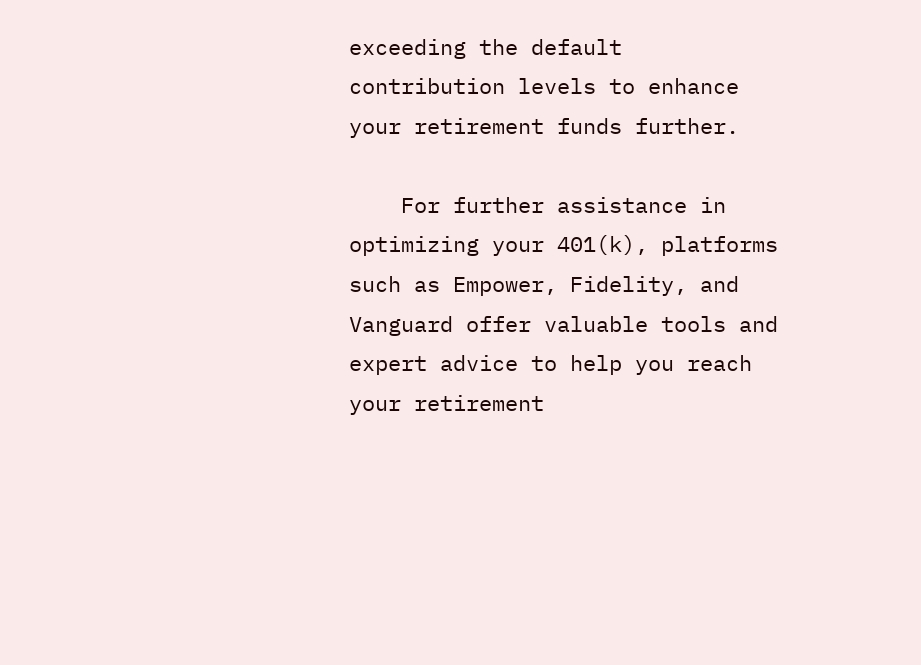exceeding the default contribution levels to enhance your retirement funds further.

    For further assistance in optimizing your 401(k), platforms such as Empower, Fidelity, and Vanguard offer valuable tools and expert advice to help you reach your retirement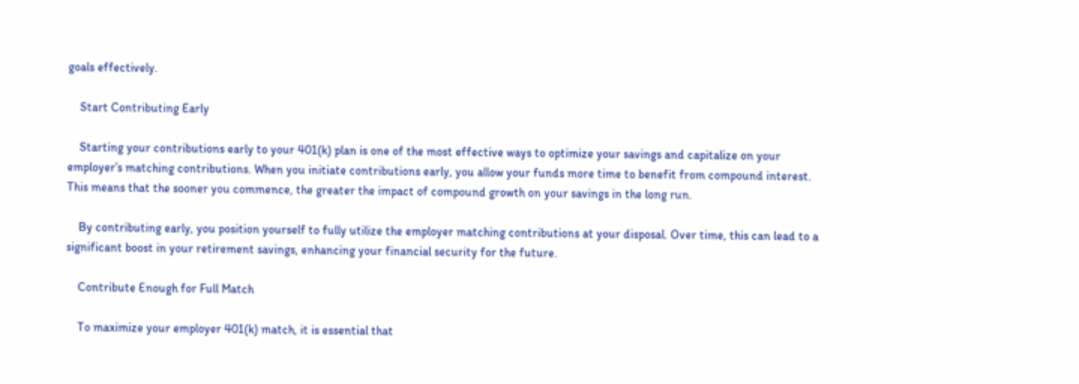goals effectively.

    Start Contributing Early

    Starting your contributions early to your 401(k) plan is one of the most effective ways to optimize your savings and capitalize on your employer’s matching contributions. When you initiate contributions early, you allow your funds more time to benefit from compound interest. This means that the sooner you commence, the greater the impact of compound growth on your savings in the long run.

    By contributing early, you position yourself to fully utilize the employer matching contributions at your disposal. Over time, this can lead to a significant boost in your retirement savings, enhancing your financial security for the future.

    Contribute Enough for Full Match

    To maximize your employer 401(k) match, it is essential that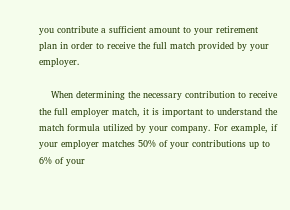you contribute a sufficient amount to your retirement plan in order to receive the full match provided by your employer.

    When determining the necessary contribution to receive the full employer match, it is important to understand the match formula utilized by your company. For example, if your employer matches 50% of your contributions up to 6% of your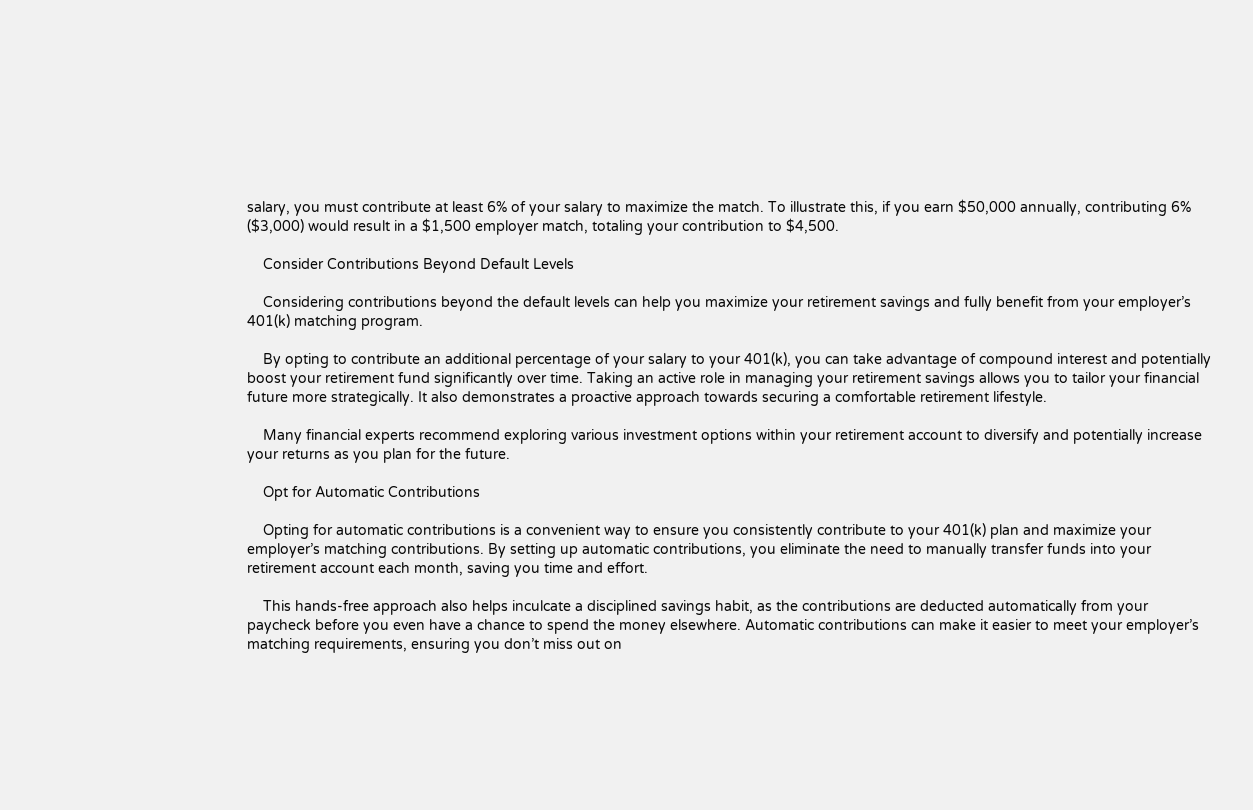salary, you must contribute at least 6% of your salary to maximize the match. To illustrate this, if you earn $50,000 annually, contributing 6% ($3,000) would result in a $1,500 employer match, totaling your contribution to $4,500.

    Consider Contributions Beyond Default Levels

    Considering contributions beyond the default levels can help you maximize your retirement savings and fully benefit from your employer’s 401(k) matching program.

    By opting to contribute an additional percentage of your salary to your 401(k), you can take advantage of compound interest and potentially boost your retirement fund significantly over time. Taking an active role in managing your retirement savings allows you to tailor your financial future more strategically. It also demonstrates a proactive approach towards securing a comfortable retirement lifestyle.

    Many financial experts recommend exploring various investment options within your retirement account to diversify and potentially increase your returns as you plan for the future.

    Opt for Automatic Contributions

    Opting for automatic contributions is a convenient way to ensure you consistently contribute to your 401(k) plan and maximize your employer’s matching contributions. By setting up automatic contributions, you eliminate the need to manually transfer funds into your retirement account each month, saving you time and effort.

    This hands-free approach also helps inculcate a disciplined savings habit, as the contributions are deducted automatically from your paycheck before you even have a chance to spend the money elsewhere. Automatic contributions can make it easier to meet your employer’s matching requirements, ensuring you don’t miss out on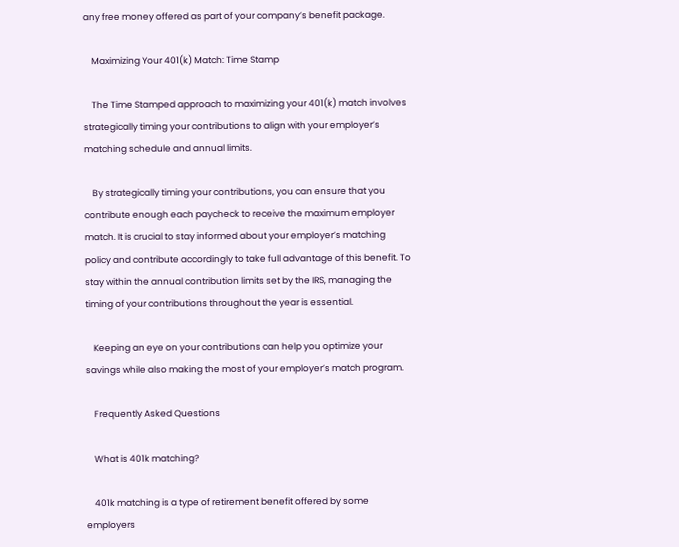any free money offered as part of your company’s benefit package.

    Maximizing Your 401(k) Match: Time Stamp

    The Time Stamped approach to maximizing your 401(k) match involves strategically timing your contributions to align with your employer’s matching schedule and annual limits.

    By strategically timing your contributions, you can ensure that you contribute enough each paycheck to receive the maximum employer match. It is crucial to stay informed about your employer’s matching policy and contribute accordingly to take full advantage of this benefit. To stay within the annual contribution limits set by the IRS, managing the timing of your contributions throughout the year is essential.

    Keeping an eye on your contributions can help you optimize your savings while also making the most of your employer’s match program.

    Frequently Asked Questions

    What is 401k matching?

    401k matching is a type of retirement benefit offered by some employers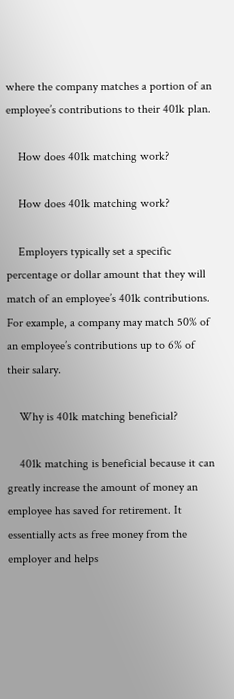where the company matches a portion of an employee’s contributions to their 401k plan.

    How does 401k matching work?

    How does 401k matching work?

    Employers typically set a specific percentage or dollar amount that they will match of an employee’s 401k contributions. For example, a company may match 50% of an employee’s contributions up to 6% of their salary.

    Why is 401k matching beneficial?

    401k matching is beneficial because it can greatly increase the amount of money an employee has saved for retirement. It essentially acts as free money from the employer and helps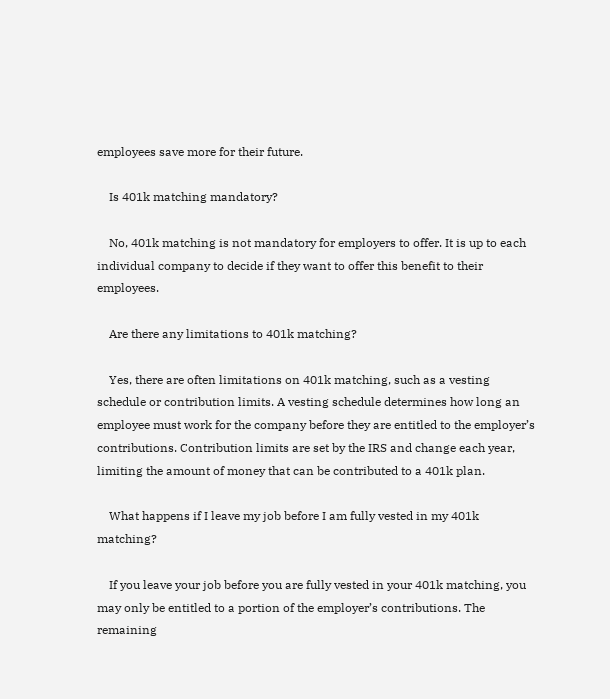employees save more for their future.

    Is 401k matching mandatory?

    No, 401k matching is not mandatory for employers to offer. It is up to each individual company to decide if they want to offer this benefit to their employees.

    Are there any limitations to 401k matching?

    Yes, there are often limitations on 401k matching, such as a vesting schedule or contribution limits. A vesting schedule determines how long an employee must work for the company before they are entitled to the employer’s contributions. Contribution limits are set by the IRS and change each year, limiting the amount of money that can be contributed to a 401k plan.

    What happens if I leave my job before I am fully vested in my 401k matching?

    If you leave your job before you are fully vested in your 401k matching, you may only be entitled to a portion of the employer’s contributions. The remaining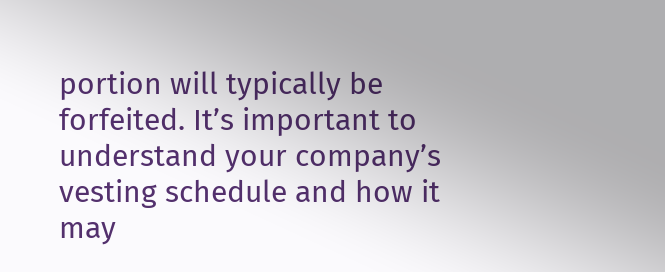portion will typically be forfeited. It’s important to understand your company’s vesting schedule and how it may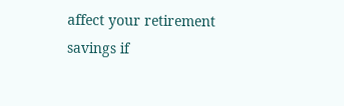affect your retirement savings if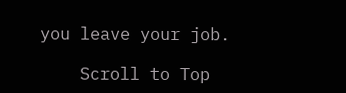you leave your job.

    Scroll to Top